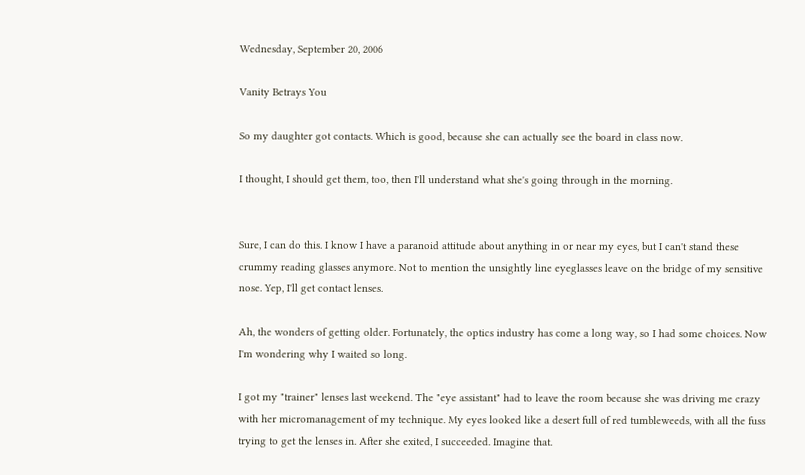Wednesday, September 20, 2006

Vanity Betrays You

So my daughter got contacts. Which is good, because she can actually see the board in class now.

I thought, I should get them, too, then I'll understand what she's going through in the morning.


Sure, I can do this. I know I have a paranoid attitude about anything in or near my eyes, but I can't stand these crummy reading glasses anymore. Not to mention the unsightly line eyeglasses leave on the bridge of my sensitive nose. Yep, I'll get contact lenses.

Ah, the wonders of getting older. Fortunately, the optics industry has come a long way, so I had some choices. Now I'm wondering why I waited so long.

I got my "trainer" lenses last weekend. The "eye assistant" had to leave the room because she was driving me crazy with her micromanagement of my technique. My eyes looked like a desert full of red tumbleweeds, with all the fuss trying to get the lenses in. After she exited, I succeeded. Imagine that.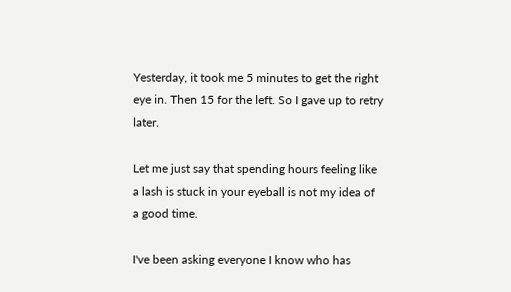Yesterday, it took me 5 minutes to get the right eye in. Then 15 for the left. So I gave up to retry later.

Let me just say that spending hours feeling like a lash is stuck in your eyeball is not my idea of a good time.

I've been asking everyone I know who has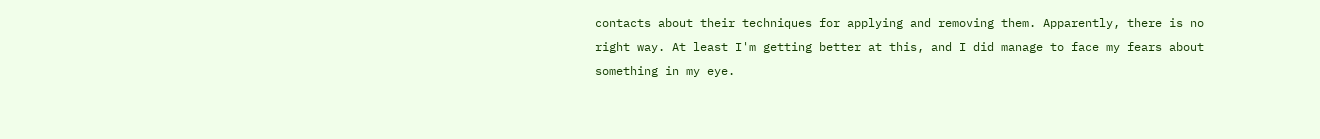contacts about their techniques for applying and removing them. Apparently, there is no right way. At least I'm getting better at this, and I did manage to face my fears about something in my eye.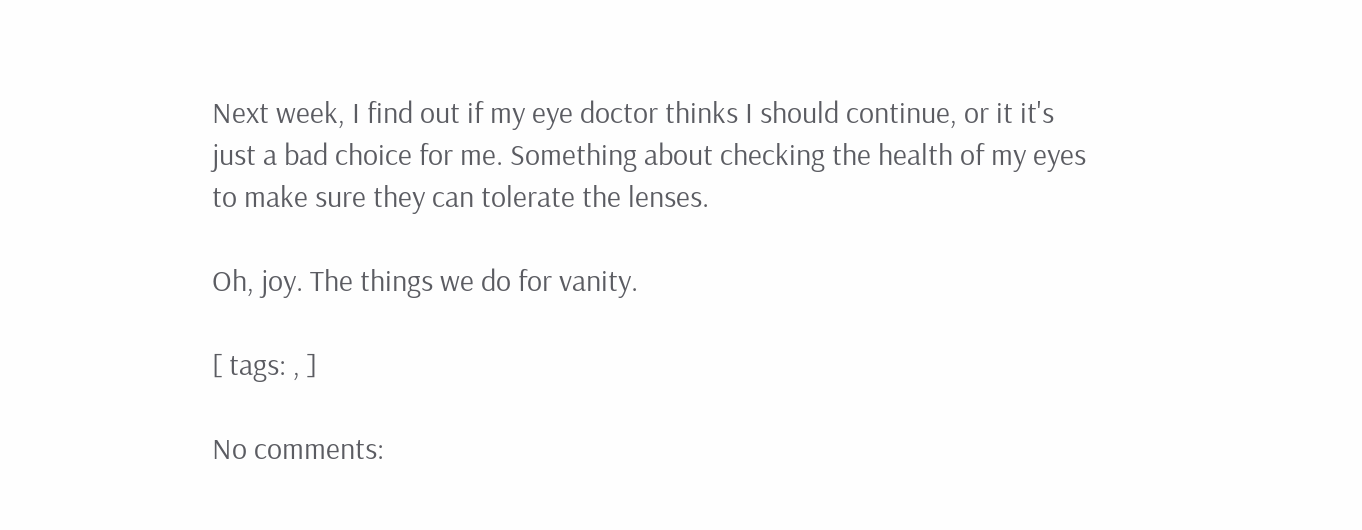Next week, I find out if my eye doctor thinks I should continue, or it it's just a bad choice for me. Something about checking the health of my eyes to make sure they can tolerate the lenses.

Oh, joy. The things we do for vanity.

[ tags: , ]

No comments: